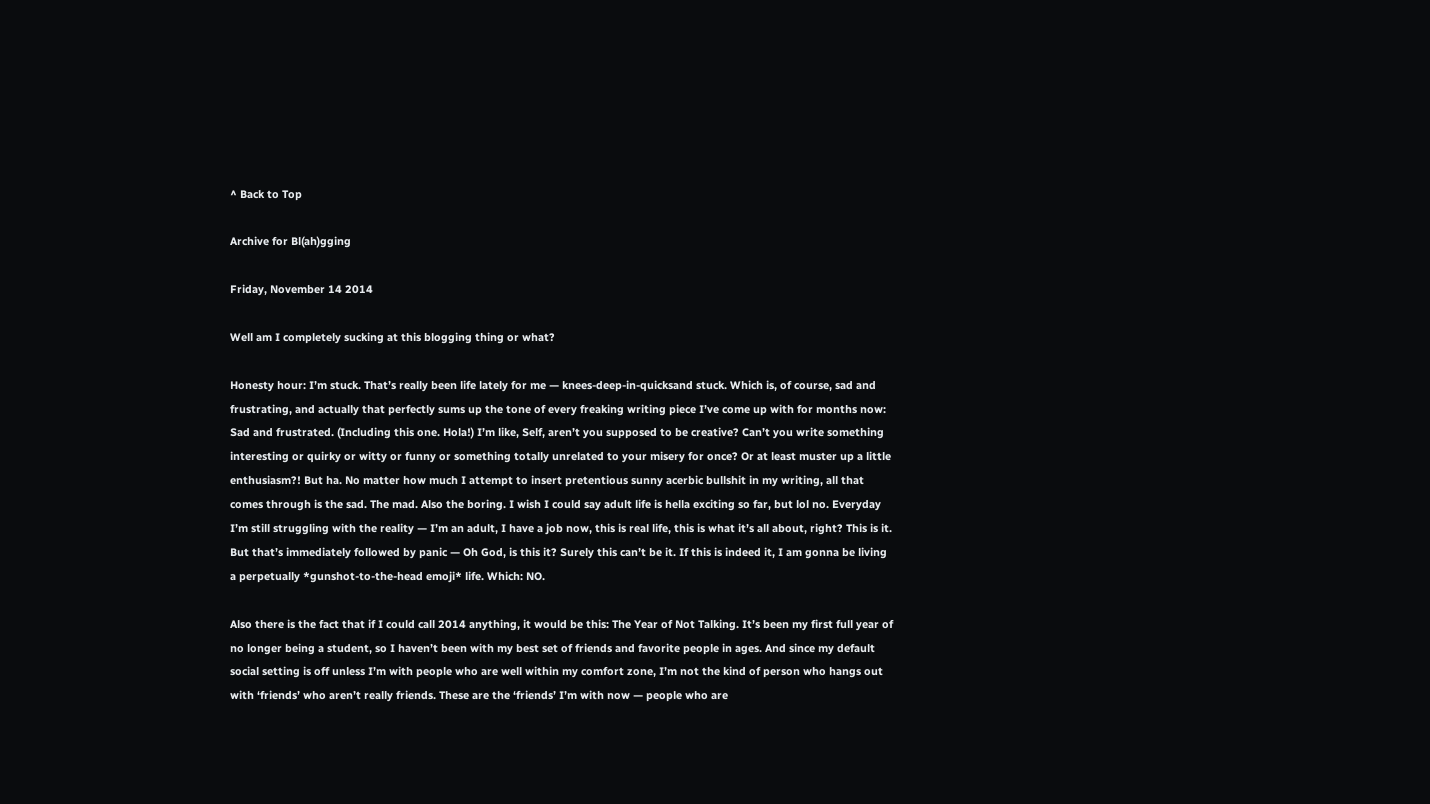^ Back to Top

Archive for Bl(ah)gging

Friday, November 14 2014

Well am I completely sucking at this blogging thing or what?

Honesty hour: I’m stuck. That’s really been life lately for me — knees-deep-in-quicksand stuck. Which is, of course, sad and frustrating, and actually that perfectly sums up the tone of every freaking writing piece I’ve come up with for months now: Sad and frustrated. (Including this one. Hola!) I’m like, Self, aren’t you supposed to be creative? Can’t you write something interesting or quirky or witty or funny or something totally unrelated to your misery for once? Or at least muster up a little enthusiasm?! But ha. No matter how much I attempt to insert pretentious sunny acerbic bullshit in my writing, all that comes through is the sad. The mad. Also the boring. I wish I could say adult life is hella exciting so far, but lol no. Everyday I’m still struggling with the reality — I’m an adult, I have a job now, this is real life, this is what it’s all about, right? This is it. But that’s immediately followed by panic — Oh God, is this it? Surely this can’t be it. If this is indeed it, I am gonna be living a perpetually *gunshot-to-the-head emoji* life. Which: NO.

Also there is the fact that if I could call 2014 anything, it would be this: The Year of Not Talking. It’s been my first full year of no longer being a student, so I haven’t been with my best set of friends and favorite people in ages. And since my default social setting is off unless I’m with people who are well within my comfort zone, I’m not the kind of person who hangs out with ‘friends’ who aren’t really friends. These are the ‘friends’ I’m with now — people who are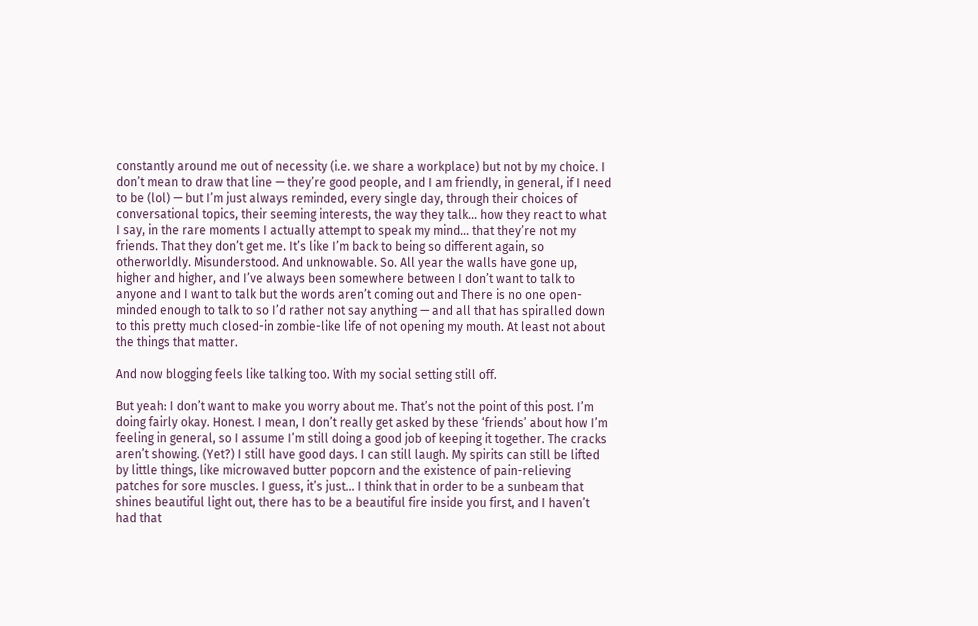constantly around me out of necessity (i.e. we share a workplace) but not by my choice. I don’t mean to draw that line — they’re good people, and I am friendly, in general, if I need to be (lol) — but I’m just always reminded, every single day, through their choices of conversational topics, their seeming interests, the way they talk… how they react to what I say, in the rare moments I actually attempt to speak my mind… that they’re not my friends. That they don’t get me. It’s like I’m back to being so different again, so otherworldly. Misunderstood. And unknowable. So. All year the walls have gone up, higher and higher, and I’ve always been somewhere between I don’t want to talk to anyone and I want to talk but the words aren’t coming out and There is no one open-minded enough to talk to so I’d rather not say anything — and all that has spiralled down to this pretty much closed-in zombie-like life of not opening my mouth. At least not about the things that matter.

And now blogging feels like talking too. With my social setting still off.

But yeah: I don’t want to make you worry about me. That’s not the point of this post. I’m doing fairly okay. Honest. I mean, I don’t really get asked by these ‘friends’ about how I’m feeling in general, so I assume I’m still doing a good job of keeping it together. The cracks aren’t showing. (Yet?) I still have good days. I can still laugh. My spirits can still be lifted by little things, like microwaved butter popcorn and the existence of pain-relieving patches for sore muscles. I guess, it’s just… I think that in order to be a sunbeam that shines beautiful light out, there has to be a beautiful fire inside you first, and I haven’t had that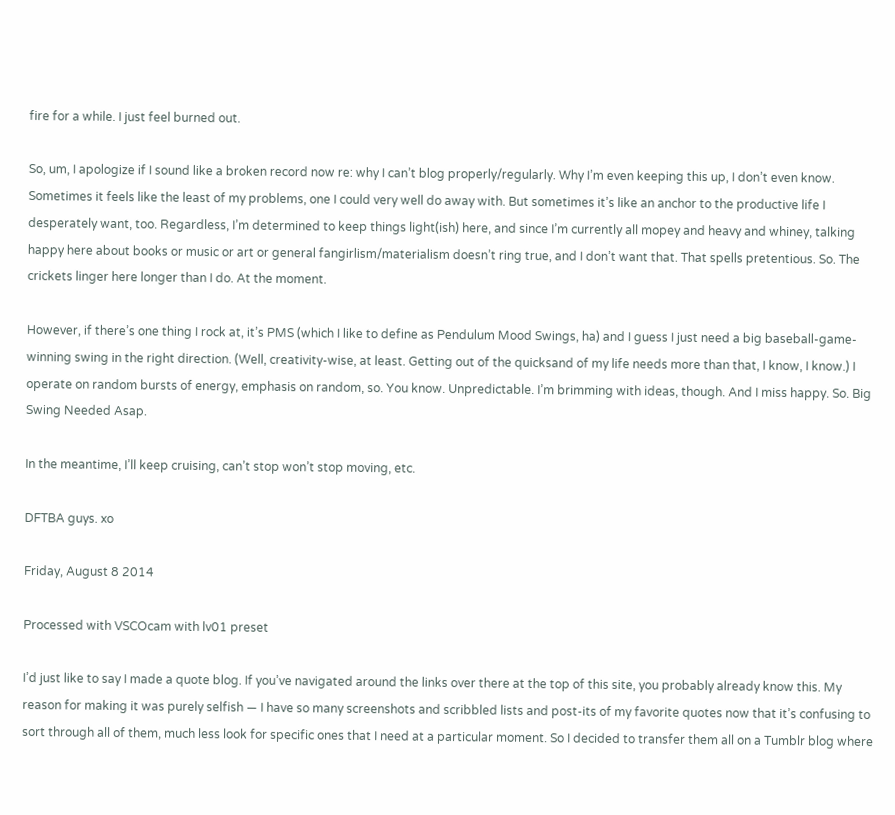fire for a while. I just feel burned out.

So, um, I apologize if I sound like a broken record now re: why I can’t blog properly/regularly. Why I’m even keeping this up, I don’t even know. Sometimes it feels like the least of my problems, one I could very well do away with. But sometimes it’s like an anchor to the productive life I desperately want, too. Regardless, I’m determined to keep things light(ish) here, and since I’m currently all mopey and heavy and whiney, talking happy here about books or music or art or general fangirlism/materialism doesn’t ring true, and I don’t want that. That spells pretentious. So. The crickets linger here longer than I do. At the moment.

However, if there’s one thing I rock at, it’s PMS (which I like to define as Pendulum Mood Swings, ha) and I guess I just need a big baseball-game-winning swing in the right direction. (Well, creativity-wise, at least. Getting out of the quicksand of my life needs more than that, I know, I know.) I operate on random bursts of energy, emphasis on random, so. You know. Unpredictable. I’m brimming with ideas, though. And I miss happy. So. Big Swing Needed Asap.

In the meantime, I’ll keep cruising, can’t stop won’t stop moving, etc.

DFTBA guys. xo

Friday, August 8 2014

Processed with VSCOcam with lv01 preset

I’d just like to say I made a quote blog. If you’ve navigated around the links over there at the top of this site, you probably already know this. My reason for making it was purely selfish — I have so many screenshots and scribbled lists and post-its of my favorite quotes now that it’s confusing to sort through all of them, much less look for specific ones that I need at a particular moment. So I decided to transfer them all on a Tumblr blog where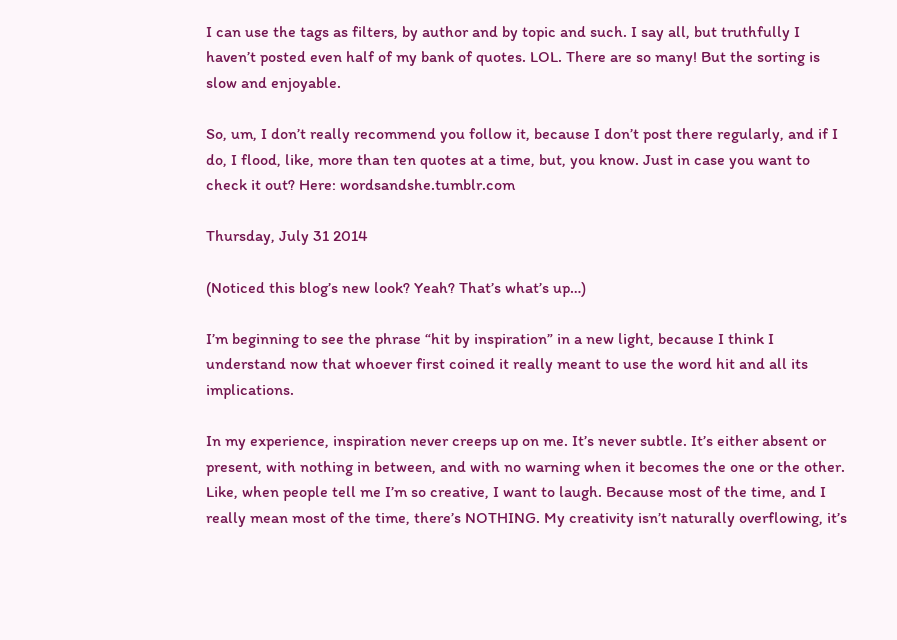I can use the tags as filters, by author and by topic and such. I say all, but truthfully I haven’t posted even half of my bank of quotes. LOL. There are so many! But the sorting is slow and enjoyable.

So, um, I don’t really recommend you follow it, because I don’t post there regularly, and if I do, I flood, like, more than ten quotes at a time, but, you know. Just in case you want to check it out? Here: wordsandshe.tumblr.com

Thursday, July 31 2014

(Noticed this blog’s new look? Yeah? That’s what’s up…)

I’m beginning to see the phrase “hit by inspiration” in a new light, because I think I understand now that whoever first coined it really meant to use the word hit and all its implications.

In my experience, inspiration never creeps up on me. It’s never subtle. It’s either absent or present, with nothing in between, and with no warning when it becomes the one or the other. Like, when people tell me I’m so creative, I want to laugh. Because most of the time, and I really mean most of the time, there’s NOTHING. My creativity isn’t naturally overflowing, it’s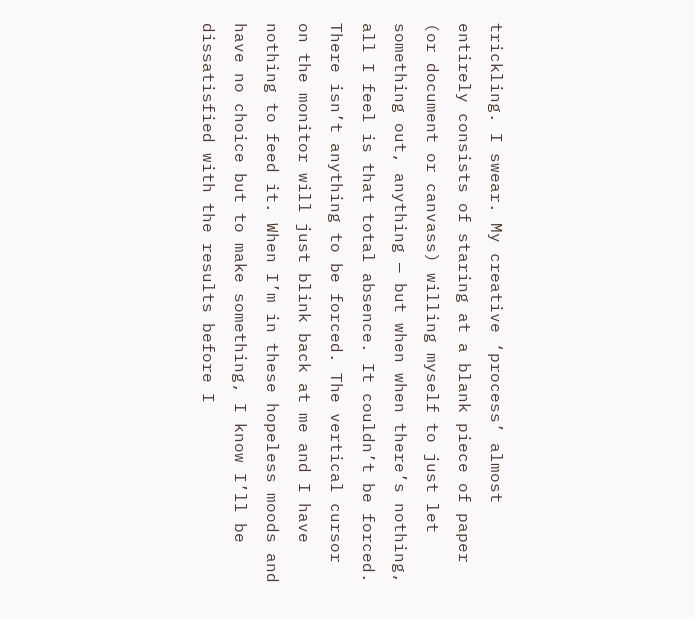trickling. I swear. My creative ‘process’ almost entirely consists of staring at a blank piece of paper (or document or canvass) willing myself to just let something out, anything — but when when there’s nothing, all I feel is that total absence. It couldn’t be forced. There isn’t anything to be forced. The vertical cursor on the monitor will just blink back at me and I have nothing to feed it. When I’m in these hopeless moods and have no choice but to make something, I know I’ll be dissatisfied with the results before I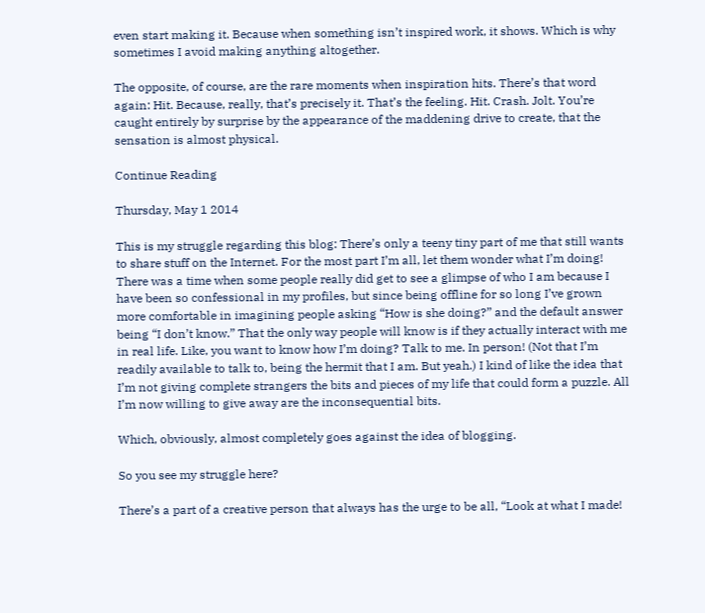even start making it. Because when something isn’t inspired work, it shows. Which is why sometimes I avoid making anything altogether.

The opposite, of course, are the rare moments when inspiration hits. There’s that word again: Hit. Because, really, that’s precisely it. That’s the feeling. Hit. Crash. Jolt. You’re caught entirely by surprise by the appearance of the maddening drive to create, that the sensation is almost physical.

Continue Reading

Thursday, May 1 2014

This is my struggle regarding this blog: There’s only a teeny tiny part of me that still wants to share stuff on the Internet. For the most part I’m all, let them wonder what I’m doing! There was a time when some people really did get to see a glimpse of who I am because I have been so confessional in my profiles, but since being offline for so long I’ve grown more comfortable in imagining people asking “How is she doing?” and the default answer being “I don’t know.” That the only way people will know is if they actually interact with me in real life. Like, you want to know how I’m doing? Talk to me. In person! (Not that I’m readily available to talk to, being the hermit that I am. But yeah.) I kind of like the idea that I’m not giving complete strangers the bits and pieces of my life that could form a puzzle. All I’m now willing to give away are the inconsequential bits.

Which, obviously, almost completely goes against the idea of blogging.

So you see my struggle here?

There’s a part of a creative person that always has the urge to be all, “Look at what I made!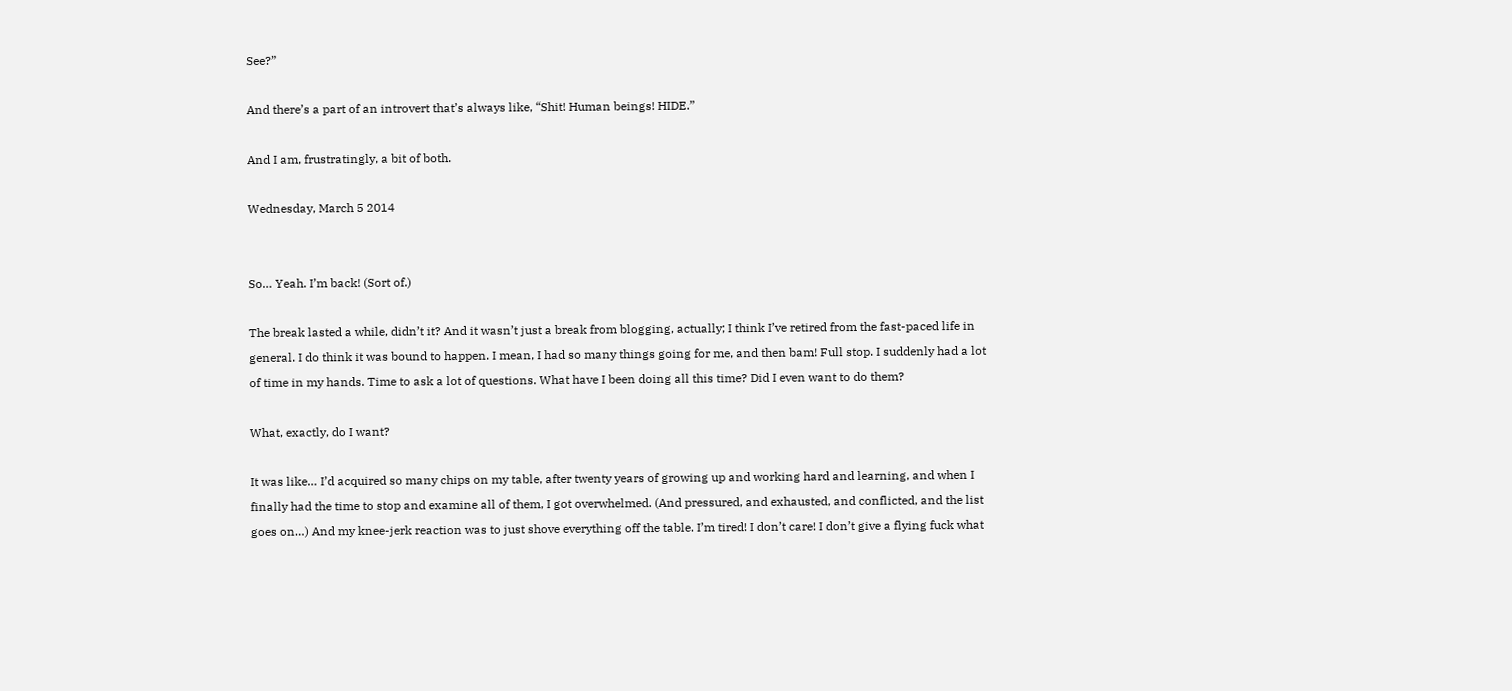See?”

And there’s a part of an introvert that’s always like, “Shit! Human beings! HIDE.”

And I am, frustratingly, a bit of both.

Wednesday, March 5 2014


So… Yeah. I’m back! (Sort of.)

The break lasted a while, didn’t it? And it wasn’t just a break from blogging, actually; I think I’ve retired from the fast-paced life in general. I do think it was bound to happen. I mean, I had so many things going for me, and then bam! Full stop. I suddenly had a lot of time in my hands. Time to ask a lot of questions. What have I been doing all this time? Did I even want to do them?

What, exactly, do I want?

It was like… I’d acquired so many chips on my table, after twenty years of growing up and working hard and learning, and when I finally had the time to stop and examine all of them, I got overwhelmed. (And pressured, and exhausted, and conflicted, and the list goes on…) And my knee-jerk reaction was to just shove everything off the table. I’m tired! I don’t care! I don’t give a flying fuck what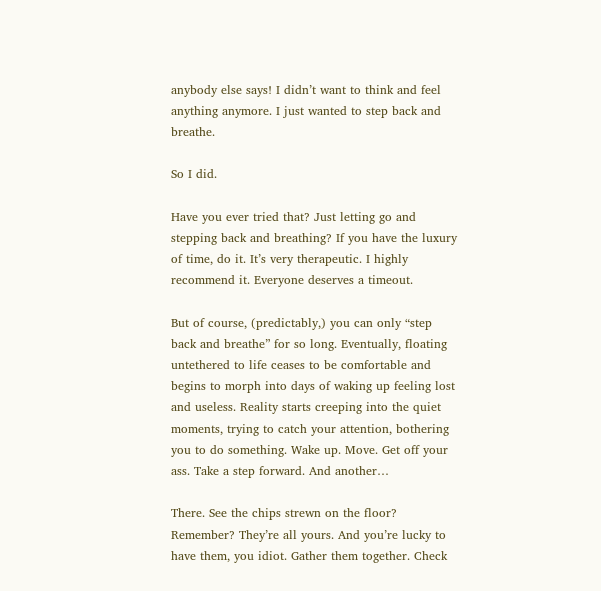anybody else says! I didn’t want to think and feel anything anymore. I just wanted to step back and breathe.

So I did.

Have you ever tried that? Just letting go and stepping back and breathing? If you have the luxury of time, do it. It’s very therapeutic. I highly recommend it. Everyone deserves a timeout.

But of course, (predictably,) you can only “step back and breathe” for so long. Eventually, floating untethered to life ceases to be comfortable and begins to morph into days of waking up feeling lost and useless. Reality starts creeping into the quiet moments, trying to catch your attention, bothering you to do something. Wake up. Move. Get off your ass. Take a step forward. And another…

There. See the chips strewn on the floor? Remember? They’re all yours. And you’re lucky to have them, you idiot. Gather them together. Check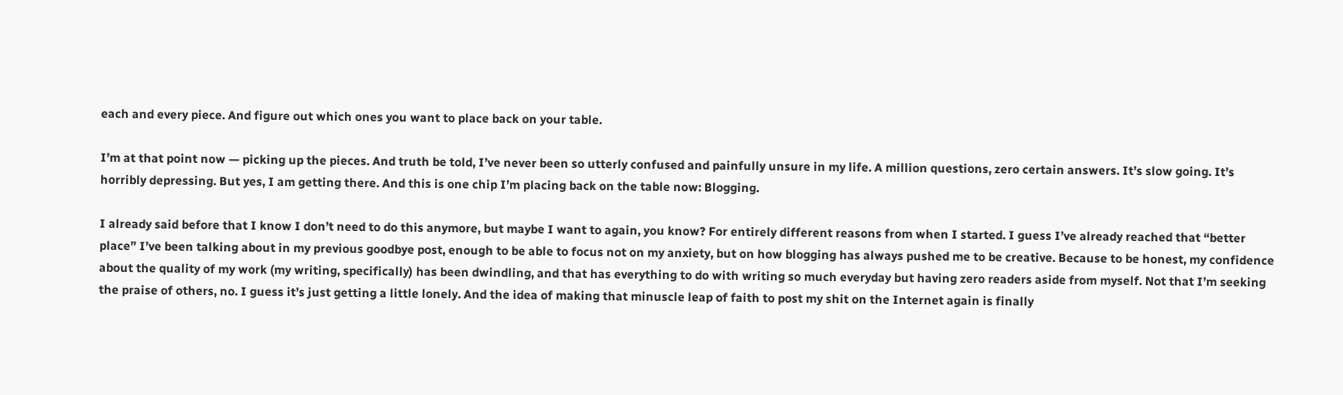each and every piece. And figure out which ones you want to place back on your table.

I’m at that point now — picking up the pieces. And truth be told, I’ve never been so utterly confused and painfully unsure in my life. A million questions, zero certain answers. It’s slow going. It’s horribly depressing. But yes, I am getting there. And this is one chip I’m placing back on the table now: Blogging.

I already said before that I know I don’t need to do this anymore, but maybe I want to again, you know? For entirely different reasons from when I started. I guess I’ve already reached that “better place” I’ve been talking about in my previous goodbye post, enough to be able to focus not on my anxiety, but on how blogging has always pushed me to be creative. Because to be honest, my confidence about the quality of my work (my writing, specifically) has been dwindling, and that has everything to do with writing so much everyday but having zero readers aside from myself. Not that I’m seeking the praise of others, no. I guess it’s just getting a little lonely. And the idea of making that minuscle leap of faith to post my shit on the Internet again is finally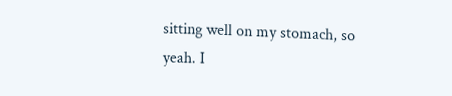sitting well on my stomach, so yeah. I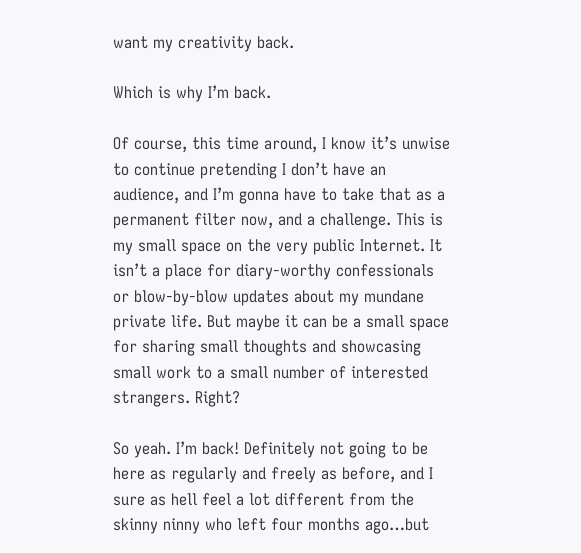want my creativity back.

Which is why I’m back.

Of course, this time around, I know it’s unwise to continue pretending I don’t have an audience, and I’m gonna have to take that as a permanent filter now, and a challenge. This is my small space on the very public Internet. It isn’t a place for diary-worthy confessionals or blow-by-blow updates about my mundane private life. But maybe it can be a small space for sharing small thoughts and showcasing small work to a small number of interested strangers. Right?

So yeah. I’m back! Definitely not going to be here as regularly and freely as before, and I sure as hell feel a lot different from the skinny ninny who left four months ago…but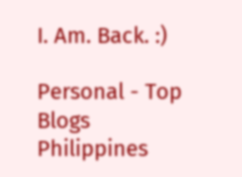I. Am. Back. :)

Personal - Top Blogs Philippines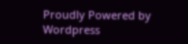Proudly Powered by Wordpress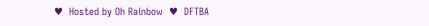♥  Hosted by Oh Rainbow  ♥  DFTBA